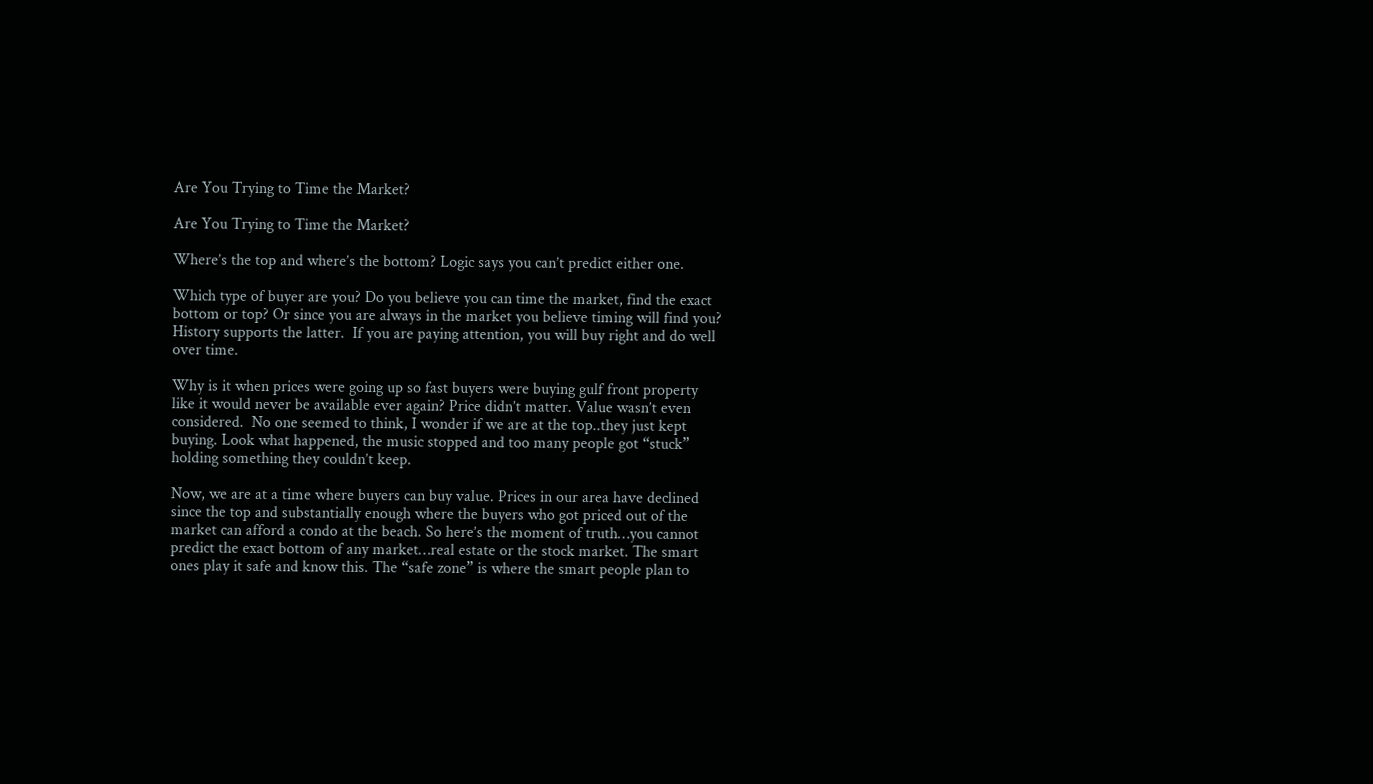Are You Trying to Time the Market?

Are You Trying to Time the Market?

Where’s the top and where’s the bottom? Logic says you can’t predict either one.

Which type of buyer are you? Do you believe you can time the market, find the exact bottom or top? Or since you are always in the market you believe timing will find you? History supports the latter.  If you are paying attention, you will buy right and do well over time.

Why is it when prices were going up so fast buyers were buying gulf front property like it would never be available ever again? Price didn’t matter. Value wasn’t even considered.  No one seemed to think, I wonder if we are at the top..they just kept buying. Look what happened, the music stopped and too many people got “stuck” holding something they couldn’t keep.

Now, we are at a time where buyers can buy value. Prices in our area have declined since the top and substantially enough where the buyers who got priced out of the market can afford a condo at the beach. So here’s the moment of truth…you cannot predict the exact bottom of any market…real estate or the stock market. The smart ones play it safe and know this. The “safe zone” is where the smart people plan to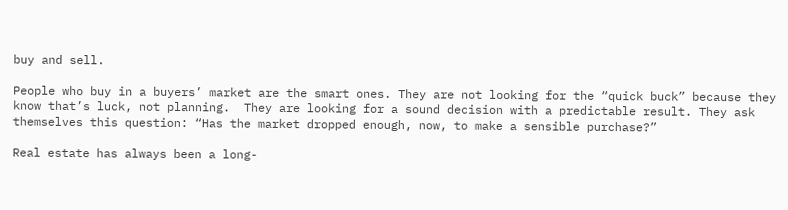buy and sell.

People who buy in a buyers’ market are the smart ones. They are not looking for the “quick buck” because they know that’s luck, not planning.  They are looking for a sound decision with a predictable result. They ask themselves this question: “Has the market dropped enough, now, to make a sensible purchase?”

Real estate has always been a long-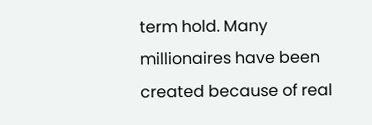term hold. Many millionaires have been created because of real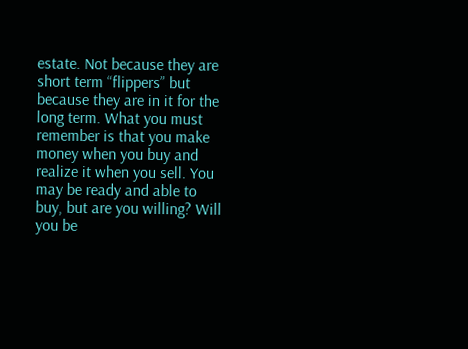estate. Not because they are short term “flippers” but because they are in it for the long term. What you must remember is that you make money when you buy and realize it when you sell. You may be ready and able to buy, but are you willing? Will you be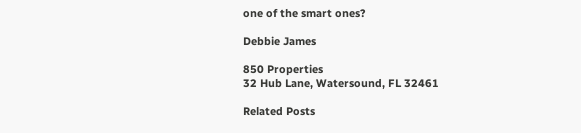one of the smart ones?

Debbie James

850 Properties
32 Hub Lane, Watersound, FL 32461

Related Posts